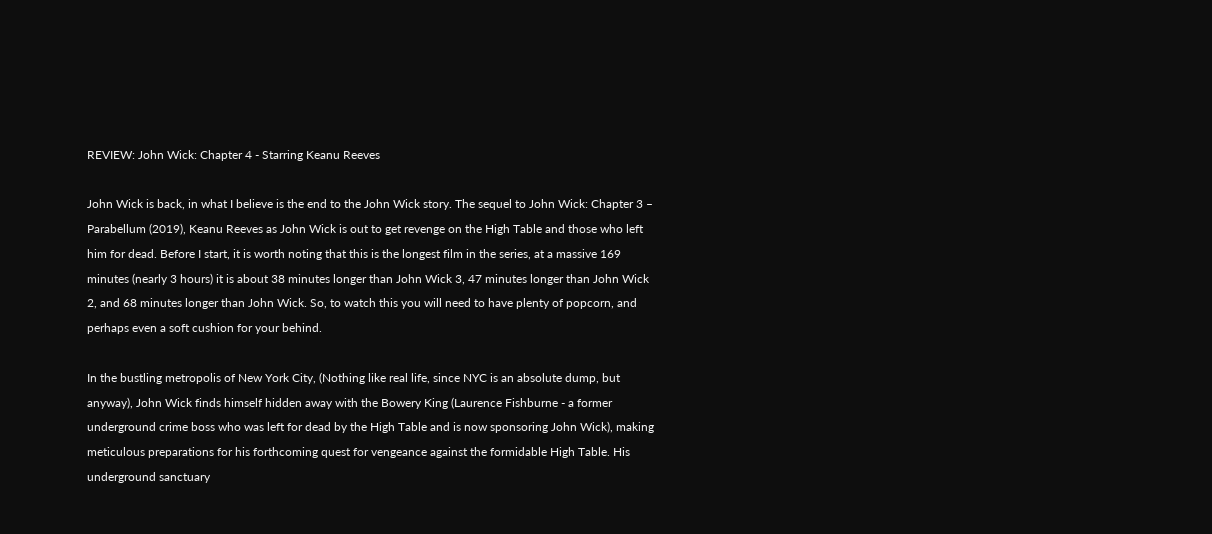REVIEW: John Wick: Chapter 4 - Starring Keanu Reeves

John Wick is back, in what I believe is the end to the John Wick story. The sequel to John Wick: Chapter 3 – Parabellum (2019), Keanu Reeves as John Wick is out to get revenge on the High Table and those who left him for dead. Before I start, it is worth noting that this is the longest film in the series, at a massive 169 minutes (nearly 3 hours) it is about 38 minutes longer than John Wick 3, 47 minutes longer than John Wick 2, and 68 minutes longer than John Wick. So, to watch this you will need to have plenty of popcorn, and perhaps even a soft cushion for your behind.

In the bustling metropolis of New York City, (Nothing like real life, since NYC is an absolute dump, but anyway), John Wick finds himself hidden away with the Bowery King (Laurence Fishburne - a former underground crime boss who was left for dead by the High Table and is now sponsoring John Wick), making meticulous preparations for his forthcoming quest for vengeance against the formidable High Table. His underground sanctuary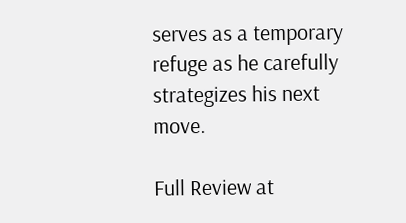serves as a temporary refuge as he carefully strategizes his next move.

Full Review at